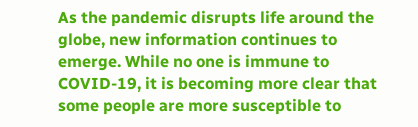As the pandemic disrupts life around the globe, new information continues to emerge. While no one is immune to COVID-19, it is becoming more clear that some people are more susceptible to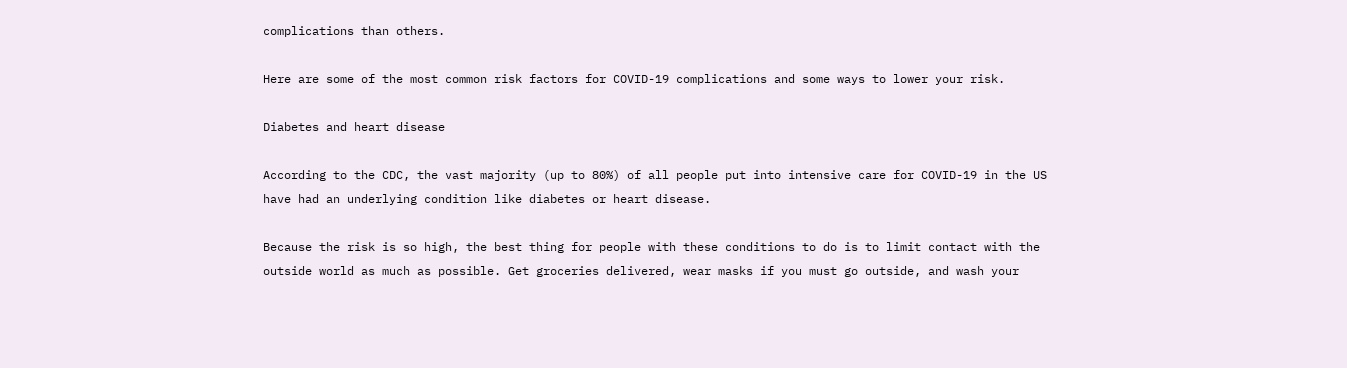complications than others.

Here are some of the most common risk factors for COVID-19 complications and some ways to lower your risk.

Diabetes and heart disease

According to the CDC, the vast majority (up to 80%) of all people put into intensive care for COVID-19 in the US have had an underlying condition like diabetes or heart disease.

Because the risk is so high, the best thing for people with these conditions to do is to limit contact with the outside world as much as possible. Get groceries delivered, wear masks if you must go outside, and wash your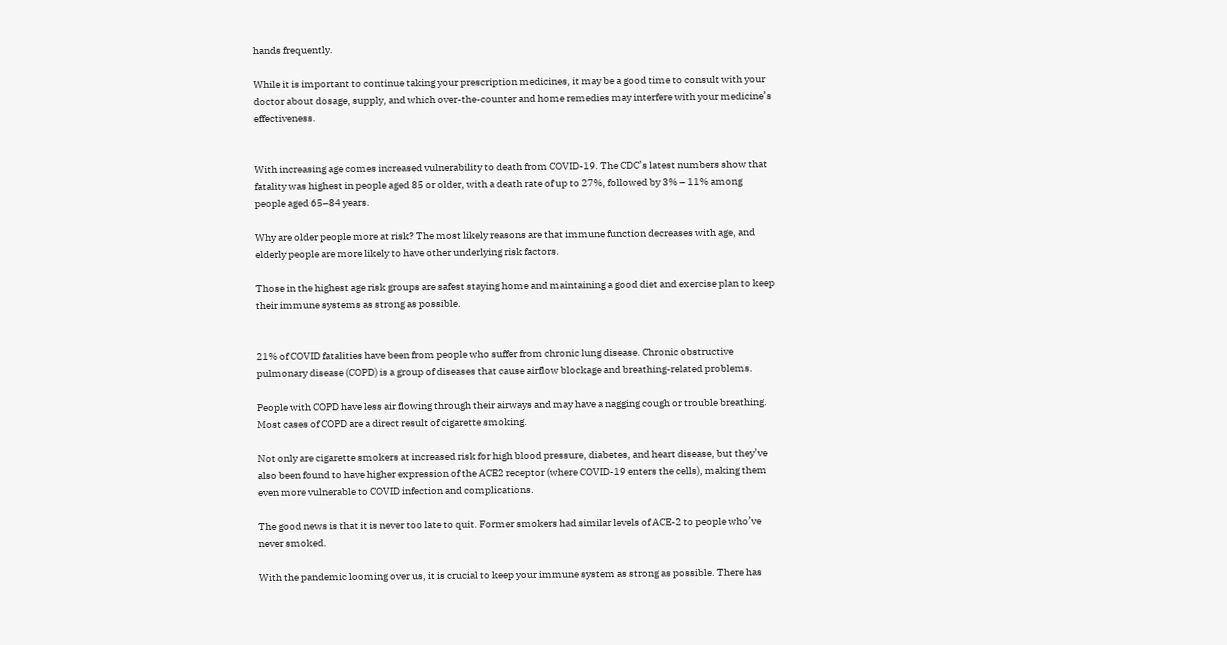hands frequently.

While it is important to continue taking your prescription medicines, it may be a good time to consult with your doctor about dosage, supply, and which over-the-counter and home remedies may interfere with your medicine’s effectiveness.


With increasing age comes increased vulnerability to death from COVID-19. The CDC’s latest numbers show that fatality was highest in people aged 85 or older, with a death rate of up to 27%, followed by 3% – 11% among people aged 65–84 years.

Why are older people more at risk? The most likely reasons are that immune function decreases with age, and elderly people are more likely to have other underlying risk factors.

Those in the highest age risk groups are safest staying home and maintaining a good diet and exercise plan to keep their immune systems as strong as possible.


21% of COVID fatalities have been from people who suffer from chronic lung disease. Chronic obstructive pulmonary disease (COPD) is a group of diseases that cause airflow blockage and breathing-related problems.

People with COPD have less air flowing through their airways and may have a nagging cough or trouble breathing. Most cases of COPD are a direct result of cigarette smoking.

Not only are cigarette smokers at increased risk for high blood pressure, diabetes, and heart disease, but they’ve also been found to have higher expression of the ACE2 receptor (where COVID-19 enters the cells), making them even more vulnerable to COVID infection and complications.

The good news is that it is never too late to quit. Former smokers had similar levels of ACE-2 to people who’ve never smoked.

With the pandemic looming over us, it is crucial to keep your immune system as strong as possible. There has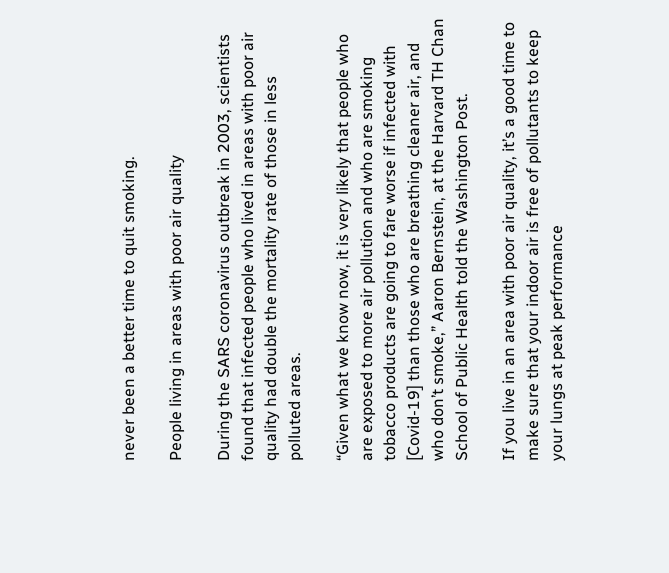never been a better time to quit smoking.

People living in areas with poor air quality

During the SARS coronavirus outbreak in 2003, scientists found that infected people who lived in areas with poor air quality had double the mortality rate of those in less polluted areas.

“Given what we know now, it is very likely that people who are exposed to more air pollution and who are smoking tobacco products are going to fare worse if infected with [Covid-19] than those who are breathing cleaner air, and who don’t smoke,” Aaron Bernstein, at the Harvard TH Chan School of Public Health told the Washington Post.

If you live in an area with poor air quality, it’s a good time to make sure that your indoor air is free of pollutants to keep your lungs at peak performance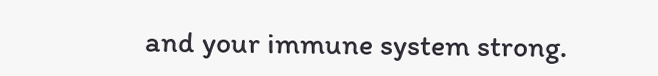and your immune system strong.